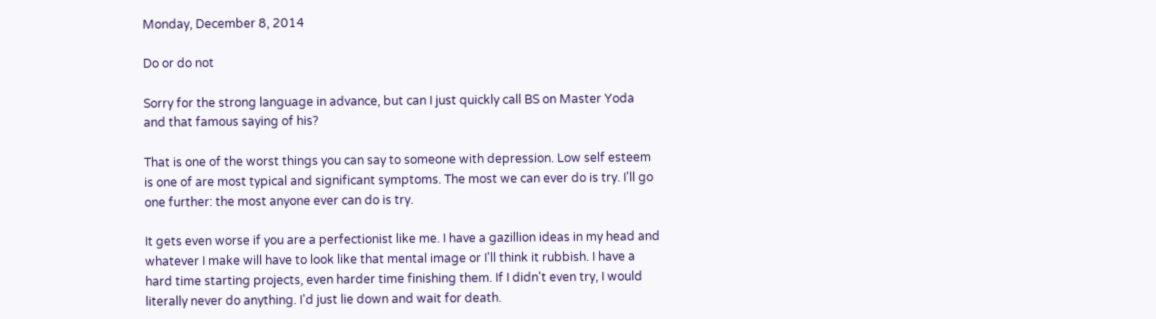Monday, December 8, 2014

Do or do not

Sorry for the strong language in advance, but can I just quickly call BS on Master Yoda and that famous saying of his?

That is one of the worst things you can say to someone with depression. Low self esteem is one of are most typical and significant symptoms. The most we can ever do is try. I'll go one further: the most anyone ever can do is try.

It gets even worse if you are a perfectionist like me. I have a gazillion ideas in my head and whatever I make will have to look like that mental image or I'll think it rubbish. I have a hard time starting projects, even harder time finishing them. If I didn't even try, I would literally never do anything. I'd just lie down and wait for death.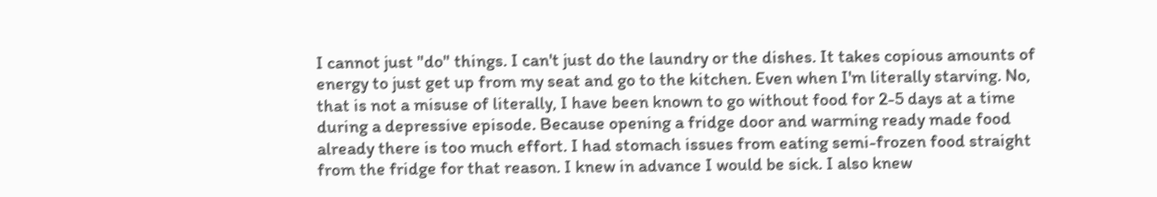I cannot just "do" things. I can't just do the laundry or the dishes. It takes copious amounts of energy to just get up from my seat and go to the kitchen. Even when I'm literally starving. No, that is not a misuse of literally, I have been known to go without food for 2-5 days at a time during a depressive episode. Because opening a fridge door and warming ready made food already there is too much effort. I had stomach issues from eating semi-frozen food straight from the fridge for that reason. I knew in advance I would be sick. I also knew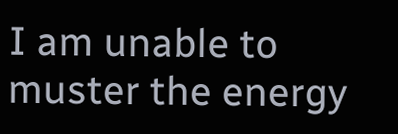I am unable to muster the energy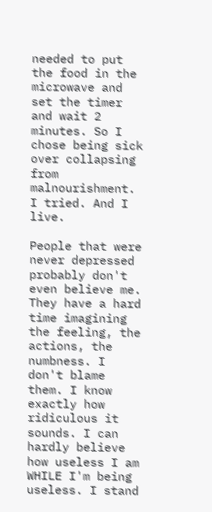needed to put the food in the microwave and set the timer and wait 2 minutes. So I chose being sick over collapsing from malnourishment. I tried. And I live.

People that were never depressed probably don't even believe me. They have a hard time imagining the feeling, the actions, the numbness. I don't blame them. I know exactly how ridiculous it sounds. I can hardly believe how useless I am WHILE I'm being useless. I stand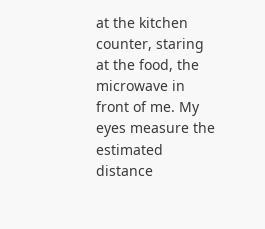at the kitchen counter, staring at the food, the microwave in front of me. My eyes measure the estimated distance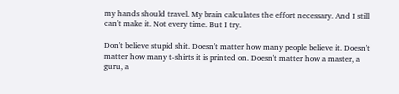my hands should travel. My brain calculates the effort necessary. And I still can't make it. Not every time. But I try.

Don't believe stupid shit. Doesn't matter how many people believe it. Doesn't matter how many t-shirts it is printed on. Doesn't matter how a master, a guru, a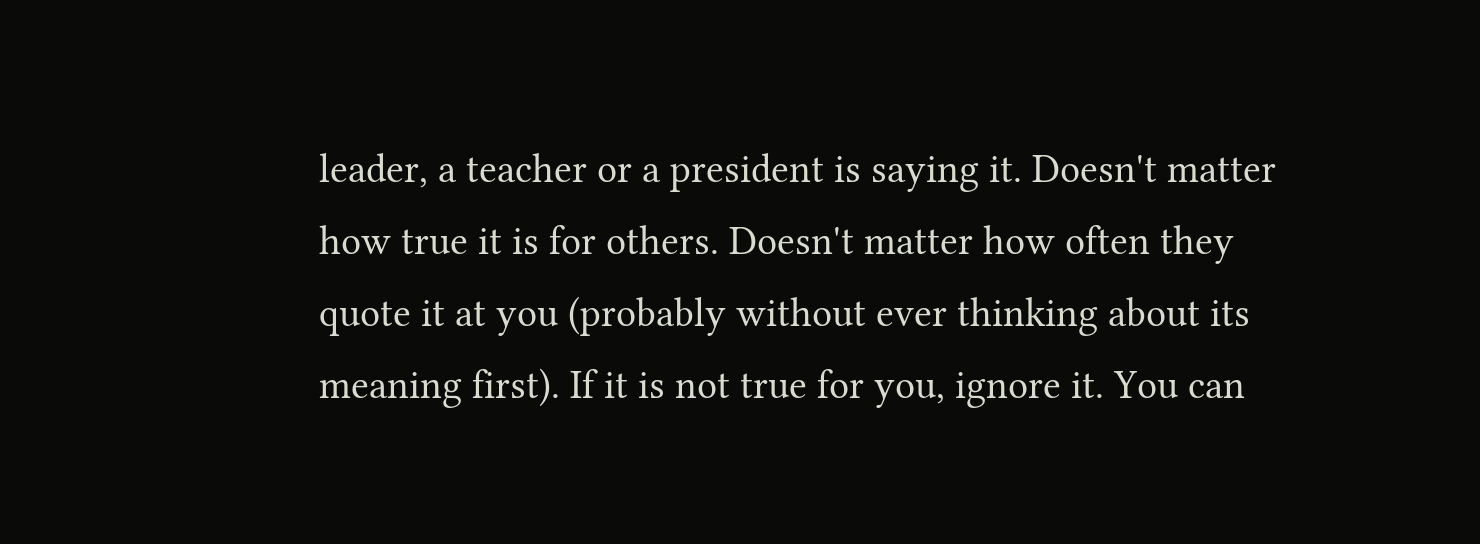leader, a teacher or a president is saying it. Doesn't matter how true it is for others. Doesn't matter how often they quote it at you (probably without ever thinking about its meaning first). If it is not true for you, ignore it. You can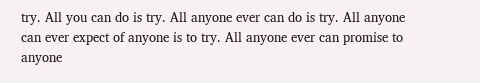try. All you can do is try. All anyone ever can do is try. All anyone can ever expect of anyone is to try. All anyone ever can promise to anyone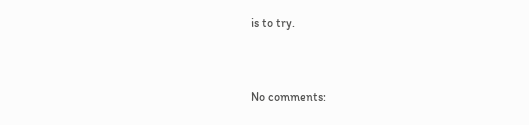is to try.


No comments: